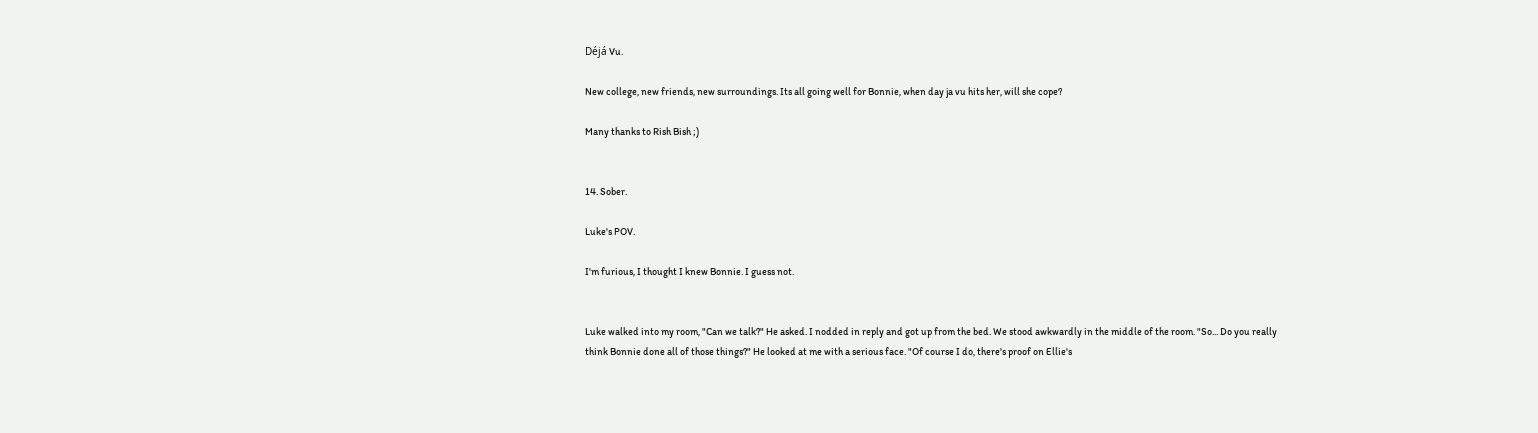Déjá Vu.

New college, new friends, new surroundings. Its all going well for Bonnie, when day ja vu hits her, will she cope?

Many thanks to Rish Bish ;)


14. Sober.

Luke's POV.

I'm furious, I thought I knew Bonnie. I guess not.


Luke walked into my room, "Can we talk?" He asked. I nodded in reply and got up from the bed. We stood awkwardly in the middle of the room. "So... Do you really think Bonnie done all of those things?" He looked at me with a serious face. "Of course I do, there's proof on Ellie's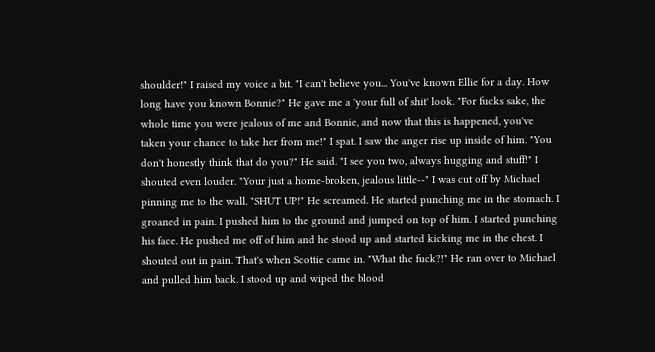shoulder!" I raised my voice a bit. "I can't believe you... You've known Ellie for a day. How long have you known Bonnie?" He gave me a 'your full of shit' look. "For fucks sake, the whole time you were jealous of me and Bonnie, and now that this is happened, you've taken your chance to take her from me!" I spat. I saw the anger rise up inside of him. "You don't honestly think that do you?" He said. "I see you two, always hugging and stuff!" I shouted even louder. "Your just a home-broken, jealous little--" I was cut off by Michael pinning me to the wall. "SHUT UP!" He screamed. He started punching me in the stomach. I groaned in pain. I pushed him to the ground and jumped on top of him. I started punching his face. He pushed me off of him and he stood up and started kicking me in the chest. I shouted out in pain. That's when Scottie came in. "What the fuck?!" He ran over to Michael and pulled him back. I stood up and wiped the blood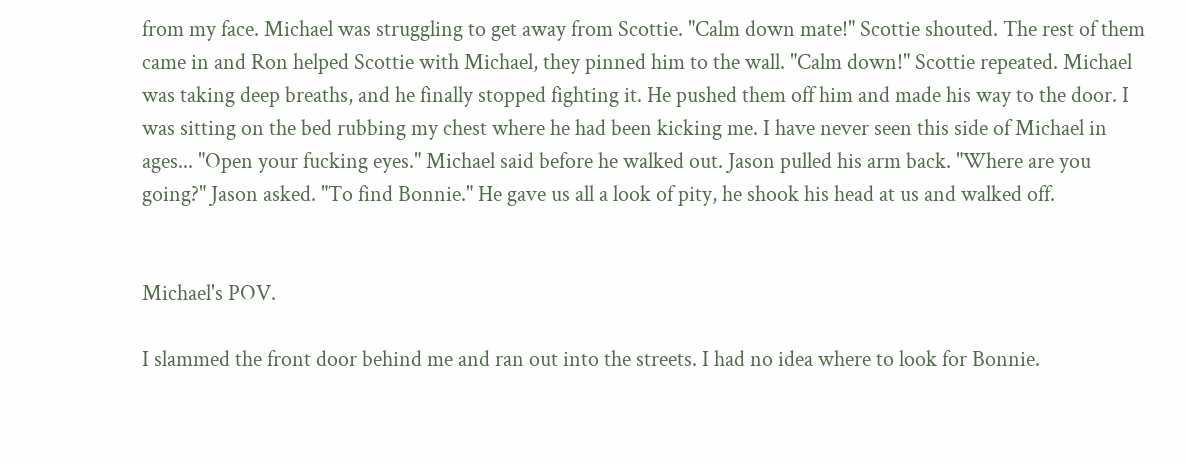from my face. Michael was struggling to get away from Scottie. "Calm down mate!" Scottie shouted. The rest of them came in and Ron helped Scottie with Michael, they pinned him to the wall. "Calm down!" Scottie repeated. Michael was taking deep breaths, and he finally stopped fighting it. He pushed them off him and made his way to the door. I was sitting on the bed rubbing my chest where he had been kicking me. I have never seen this side of Michael in ages... "Open your fucking eyes." Michael said before he walked out. Jason pulled his arm back. "Where are you going?" Jason asked. "To find Bonnie." He gave us all a look of pity, he shook his head at us and walked off.


Michael's POV.

I slammed the front door behind me and ran out into the streets. I had no idea where to look for Bonnie.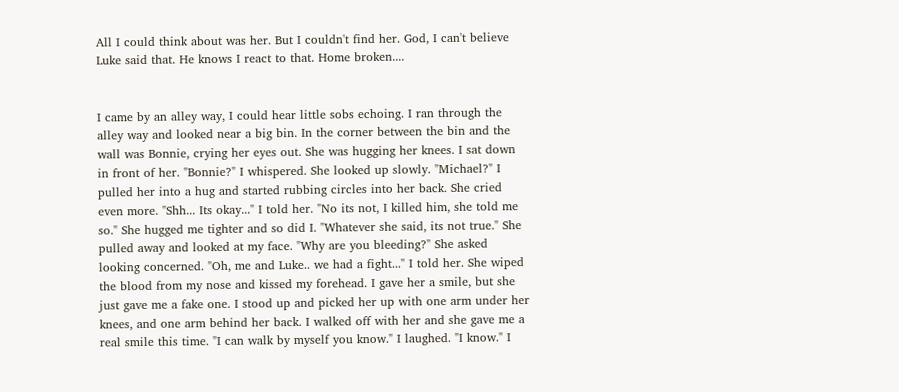All I could think about was her. But I couldn't find her. God, I can't believe Luke said that. He knows I react to that. Home broken....


I came by an alley way, I could hear little sobs echoing. I ran through the alley way and looked near a big bin. In the corner between the bin and the wall was Bonnie, crying her eyes out. She was hugging her knees. I sat down in front of her. "Bonnie?" I whispered. She looked up slowly. "Michael?" I pulled her into a hug and started rubbing circles into her back. She cried even more. "Shh... Its okay..." I told her. "No its not, I killed him, she told me so." She hugged me tighter and so did I. "Whatever she said, its not true." She pulled away and looked at my face. "Why are you bleeding?" She asked looking concerned. "Oh, me and Luke.. we had a fight..." I told her. She wiped the blood from my nose and kissed my forehead. I gave her a smile, but she just gave me a fake one. I stood up and picked her up with one arm under her knees, and one arm behind her back. I walked off with her and she gave me a real smile this time. "I can walk by myself you know." I laughed. "I know." I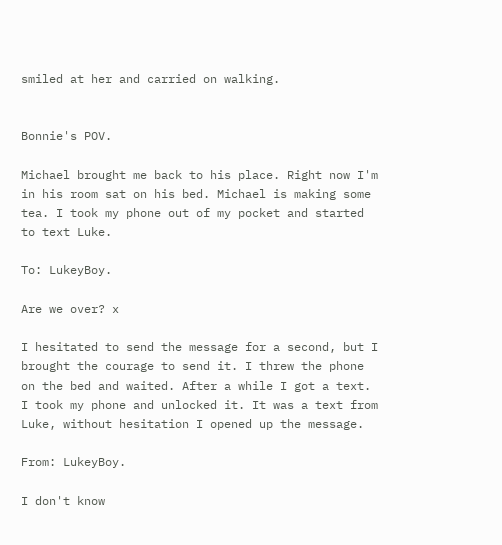smiled at her and carried on walking.


Bonnie's POV.

Michael brought me back to his place. Right now I'm in his room sat on his bed. Michael is making some tea. I took my phone out of my pocket and started to text Luke.

To: LukeyBoy.

Are we over? x

I hesitated to send the message for a second, but I brought the courage to send it. I threw the phone on the bed and waited. After a while I got a text. I took my phone and unlocked it. It was a text from Luke, without hesitation I opened up the message.

From: LukeyBoy.

I don't know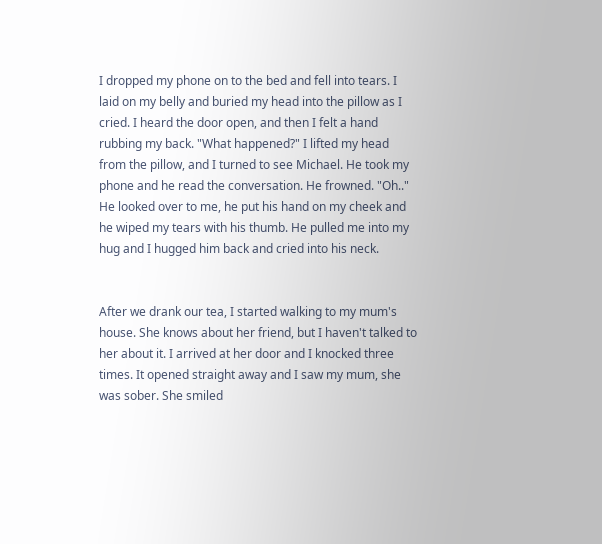I dropped my phone on to the bed and fell into tears. I laid on my belly and buried my head into the pillow as I cried. I heard the door open, and then I felt a hand rubbing my back. "What happened?" I lifted my head from the pillow, and I turned to see Michael. He took my phone and he read the conversation. He frowned. "Oh.." He looked over to me, he put his hand on my cheek and he wiped my tears with his thumb. He pulled me into my hug and I hugged him back and cried into his neck.


After we drank our tea, I started walking to my mum's house. She knows about her friend, but I haven't talked to her about it. I arrived at her door and I knocked three times. It opened straight away and I saw my mum, she was sober. She smiled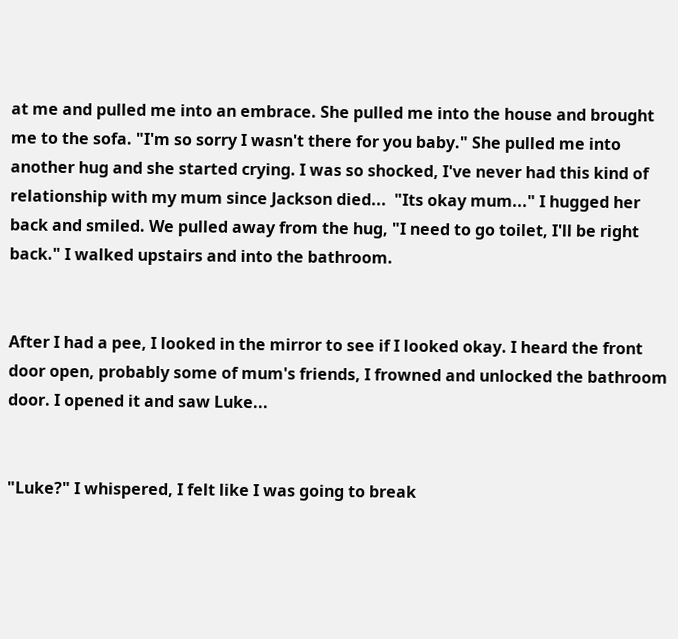at me and pulled me into an embrace. She pulled me into the house and brought me to the sofa. "I'm so sorry I wasn't there for you baby." She pulled me into another hug and she started crying. I was so shocked, I've never had this kind of relationship with my mum since Jackson died...  "Its okay mum..." I hugged her back and smiled. We pulled away from the hug, "I need to go toilet, I'll be right back." I walked upstairs and into the bathroom.


After I had a pee, I looked in the mirror to see if I looked okay. I heard the front door open, probably some of mum's friends, I frowned and unlocked the bathroom door. I opened it and saw Luke...


"Luke?" I whispered, I felt like I was going to break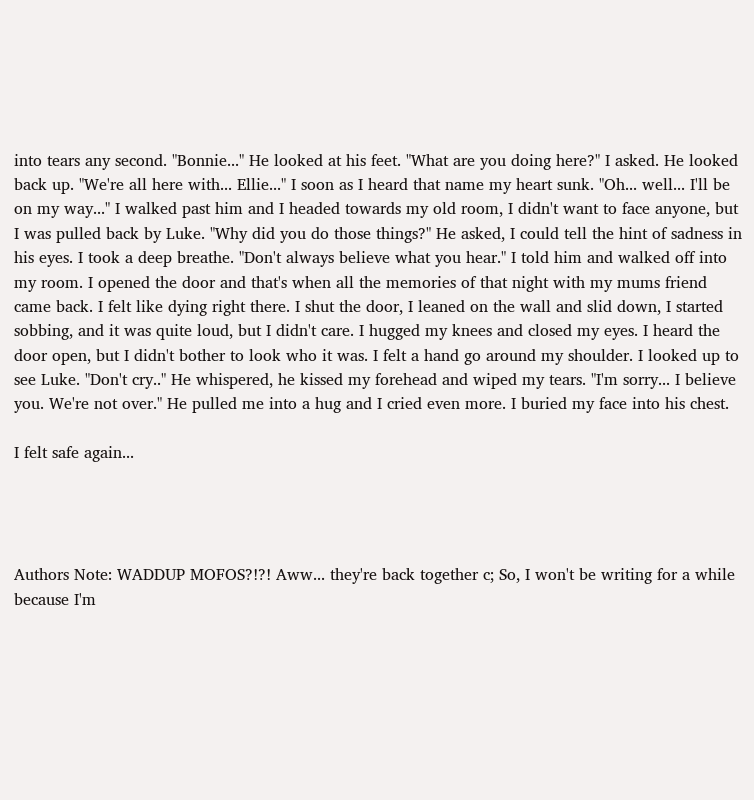into tears any second. "Bonnie..." He looked at his feet. "What are you doing here?" I asked. He looked back up. "We're all here with... Ellie..." I soon as I heard that name my heart sunk. "Oh... well... I'll be on my way..." I walked past him and I headed towards my old room, I didn't want to face anyone, but I was pulled back by Luke. "Why did you do those things?" He asked, I could tell the hint of sadness in his eyes. I took a deep breathe. "Don't always believe what you hear." I told him and walked off into my room. I opened the door and that's when all the memories of that night with my mums friend came back. I felt like dying right there. I shut the door, I leaned on the wall and slid down, I started sobbing, and it was quite loud, but I didn't care. I hugged my knees and closed my eyes. I heard the door open, but I didn't bother to look who it was. I felt a hand go around my shoulder. I looked up to see Luke. "Don't cry.." He whispered, he kissed my forehead and wiped my tears. "I'm sorry... I believe you. We're not over." He pulled me into a hug and I cried even more. I buried my face into his chest.

I felt safe again...




Authors Note: WADDUP MOFOS?!?! Aww... they're back together c; So, I won't be writing for a while because I'm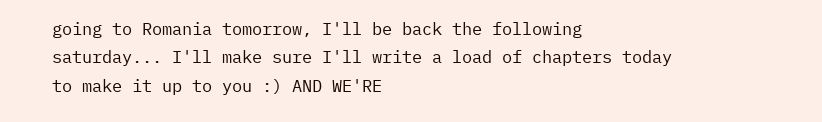going to Romania tomorrow, I'll be back the following saturday... I'll make sure I'll write a load of chapters today to make it up to you :) AND WE'RE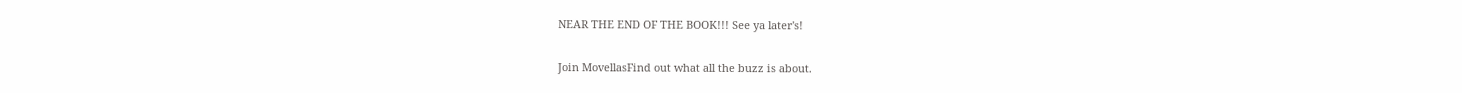NEAR THE END OF THE BOOK!!! See ya later's!

Join MovellasFind out what all the buzz is about.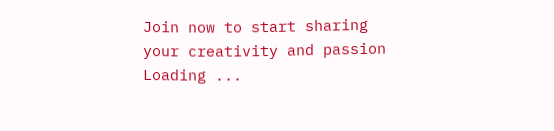Join now to start sharing your creativity and passion
Loading ...